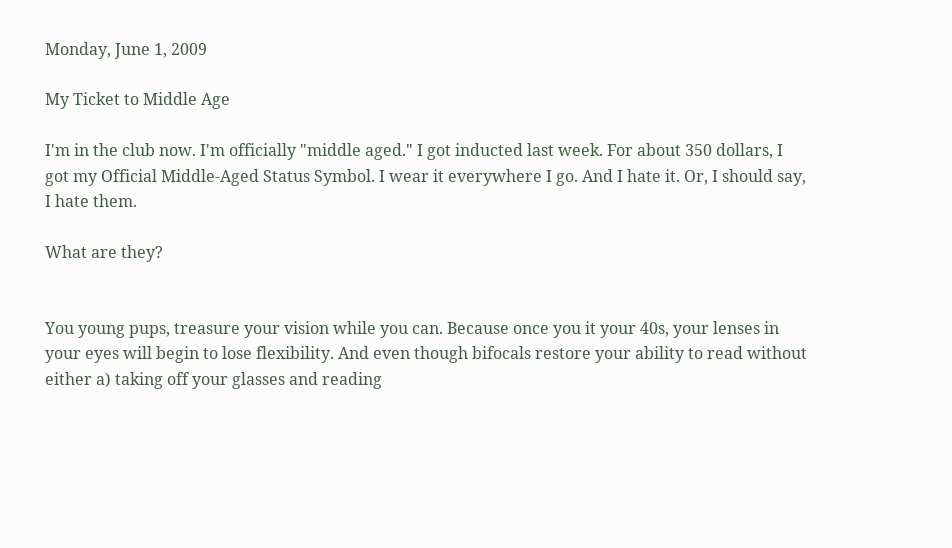Monday, June 1, 2009

My Ticket to Middle Age

I'm in the club now. I'm officially "middle aged." I got inducted last week. For about 350 dollars, I got my Official Middle-Aged Status Symbol. I wear it everywhere I go. And I hate it. Or, I should say, I hate them.

What are they?


You young pups, treasure your vision while you can. Because once you it your 40s, your lenses in your eyes will begin to lose flexibility. And even though bifocals restore your ability to read without either a) taking off your glasses and reading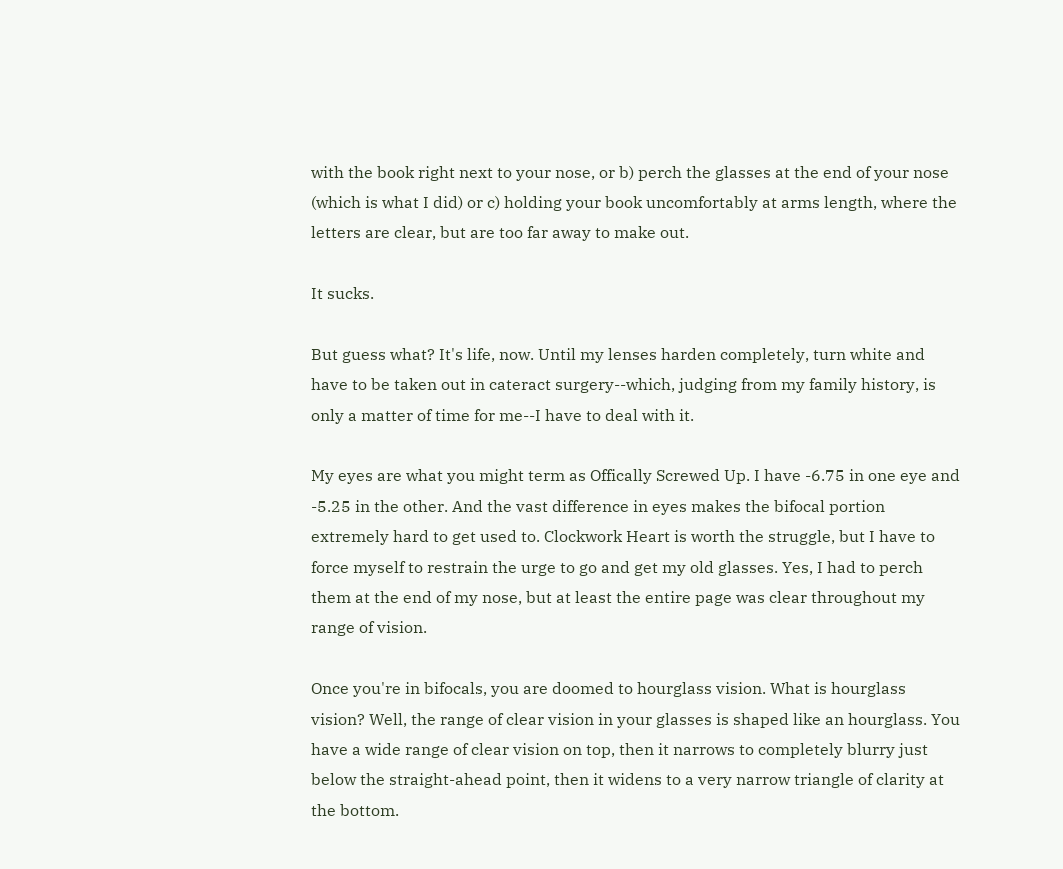with the book right next to your nose, or b) perch the glasses at the end of your nose (which is what I did) or c) holding your book uncomfortably at arms length, where the letters are clear, but are too far away to make out.

It sucks.

But guess what? It's life, now. Until my lenses harden completely, turn white and have to be taken out in cateract surgery--which, judging from my family history, is only a matter of time for me--I have to deal with it.

My eyes are what you might term as Offically Screwed Up. I have -6.75 in one eye and -5.25 in the other. And the vast difference in eyes makes the bifocal portion extremely hard to get used to. Clockwork Heart is worth the struggle, but I have to force myself to restrain the urge to go and get my old glasses. Yes, I had to perch them at the end of my nose, but at least the entire page was clear throughout my range of vision.

Once you're in bifocals, you are doomed to hourglass vision. What is hourglass vision? Well, the range of clear vision in your glasses is shaped like an hourglass. You have a wide range of clear vision on top, then it narrows to completely blurry just below the straight-ahead point, then it widens to a very narrow triangle of clarity at the bottom.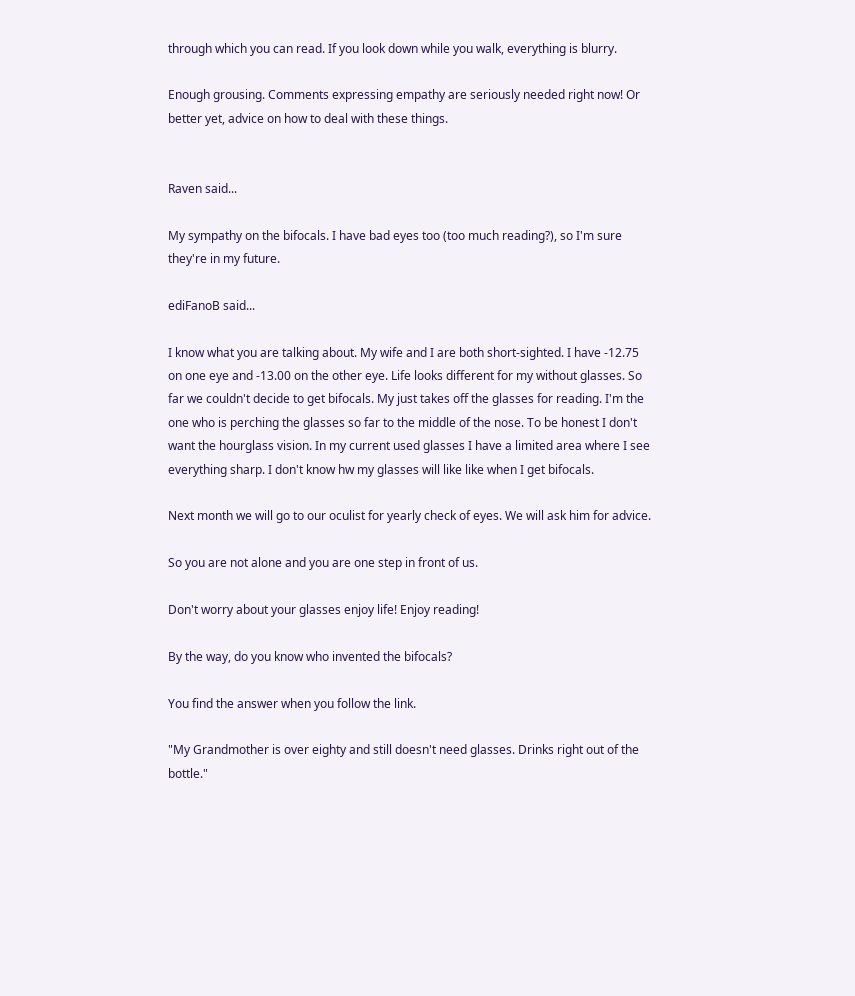through which you can read. If you look down while you walk, everything is blurry.

Enough grousing. Comments expressing empathy are seriously needed right now! Or better yet, advice on how to deal with these things.


Raven said...

My sympathy on the bifocals. I have bad eyes too (too much reading?), so I'm sure they're in my future.

ediFanoB said...

I know what you are talking about. My wife and I are both short-sighted. I have -12.75 on one eye and -13.00 on the other eye. Life looks different for my without glasses. So far we couldn't decide to get bifocals. My just takes off the glasses for reading. I'm the one who is perching the glasses so far to the middle of the nose. To be honest I don't want the hourglass vision. In my current used glasses I have a limited area where I see everything sharp. I don't know hw my glasses will like like when I get bifocals.

Next month we will go to our oculist for yearly check of eyes. We will ask him for advice.

So you are not alone and you are one step in front of us.

Don't worry about your glasses enjoy life! Enjoy reading!

By the way, do you know who invented the bifocals?

You find the answer when you follow the link.

"My Grandmother is over eighty and still doesn't need glasses. Drinks right out of the bottle."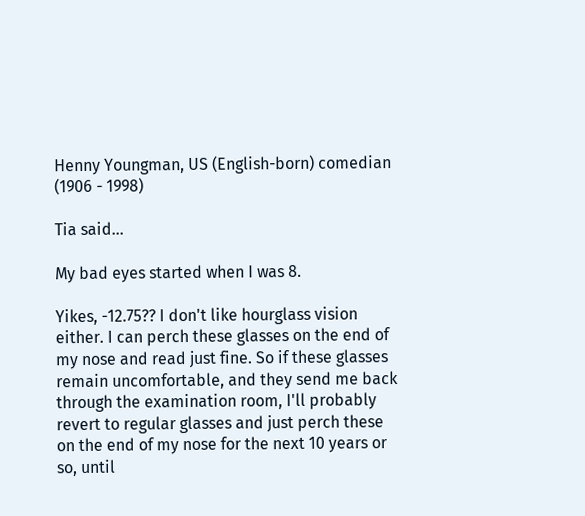Henny Youngman, US (English-born) comedian (1906 - 1998)

Tia said...

My bad eyes started when I was 8.

Yikes, -12.75?? I don't like hourglass vision either. I can perch these glasses on the end of my nose and read just fine. So if these glasses remain uncomfortable, and they send me back through the examination room, I'll probably revert to regular glasses and just perch these on the end of my nose for the next 10 years or so, until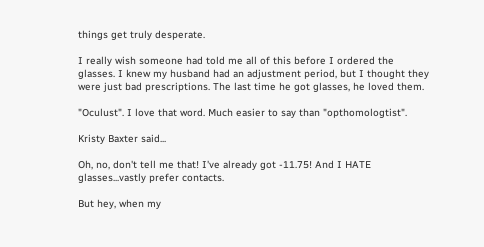things get truly desperate.

I really wish someone had told me all of this before I ordered the glasses. I knew my husband had an adjustment period, but I thought they were just bad prescriptions. The last time he got glasses, he loved them.

"Oculust". I love that word. Much easier to say than "opthomologtist".

Kristy Baxter said...

Oh, no, don't tell me that! I've already got -11.75! And I HATE glasses...vastly prefer contacts.

But hey, when my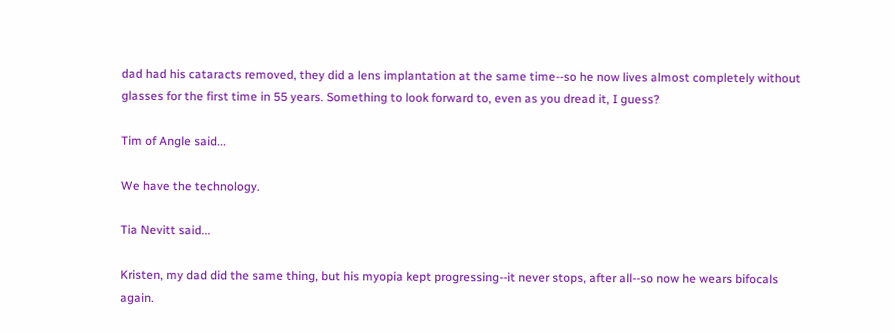dad had his cataracts removed, they did a lens implantation at the same time--so he now lives almost completely without glasses for the first time in 55 years. Something to look forward to, even as you dread it, I guess?

Tim of Angle said...

We have the technology.

Tia Nevitt said...

Kristen, my dad did the same thing, but his myopia kept progressing--it never stops, after all--so now he wears bifocals again.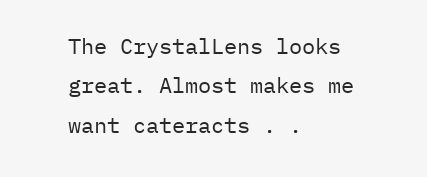The CrystalLens looks great. Almost makes me want cateracts . .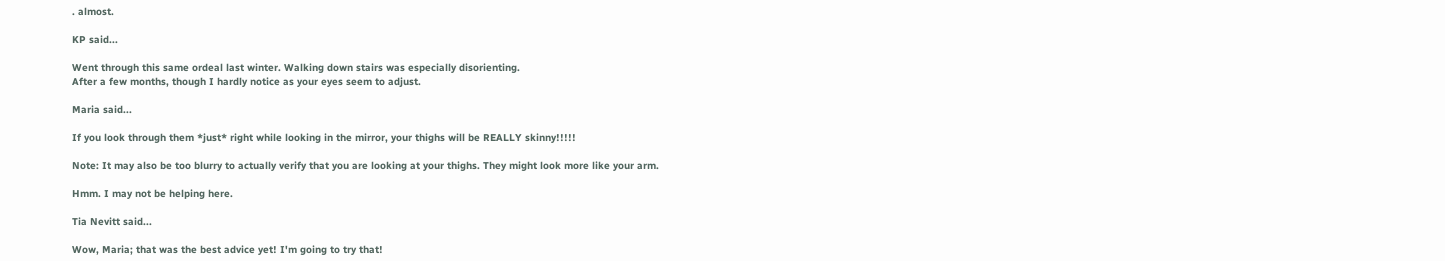. almost.

KP said...

Went through this same ordeal last winter. Walking down stairs was especially disorienting.
After a few months, though I hardly notice as your eyes seem to adjust.

Maria said...

If you look through them *just* right while looking in the mirror, your thighs will be REALLY skinny!!!!!

Note: It may also be too blurry to actually verify that you are looking at your thighs. They might look more like your arm.

Hmm. I may not be helping here.

Tia Nevitt said...

Wow, Maria; that was the best advice yet! I'm going to try that!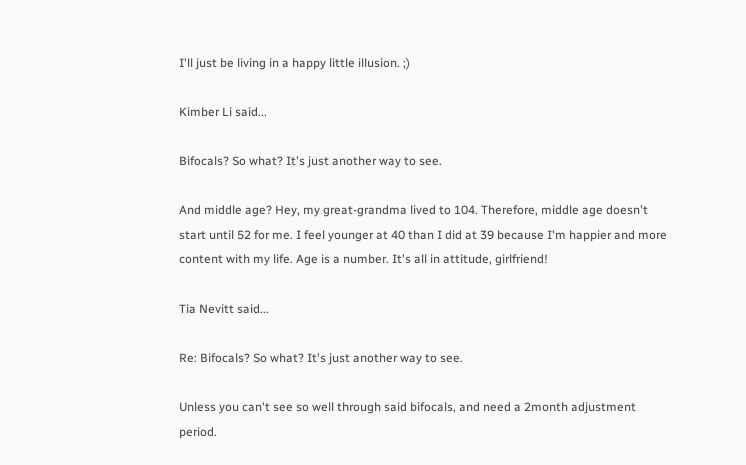I'll just be living in a happy little illusion. ;)

Kimber Li said...

Bifocals? So what? It's just another way to see.

And middle age? Hey, my great-grandma lived to 104. Therefore, middle age doesn't start until 52 for me. I feel younger at 40 than I did at 39 because I'm happier and more content with my life. Age is a number. It's all in attitude, girlfriend!

Tia Nevitt said...

Re: Bifocals? So what? It's just another way to see.

Unless you can't see so well through said bifocals, and need a 2month adjustment period.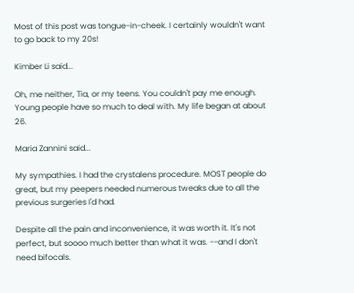Most of this post was tongue-in-cheek. I certainly wouldn't want to go back to my 20s!

Kimber Li said...

Oh, me neither, Tia, or my teens. You couldn't pay me enough. Young people have so much to deal with. My life began at about 26.

Maria Zannini said...

My sympathies. I had the crystalens procedure. MOST people do great, but my peepers needed numerous tweaks due to all the previous surgeries I'd had.

Despite all the pain and inconvenience, it was worth it. It's not perfect, but soooo much better than what it was. --and I don't need bifocals.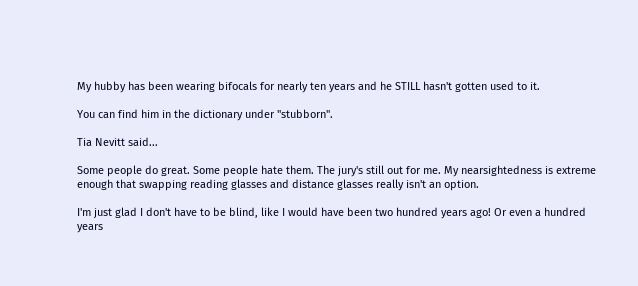My hubby has been wearing bifocals for nearly ten years and he STILL hasn't gotten used to it.

You can find him in the dictionary under "stubborn".

Tia Nevitt said...

Some people do great. Some people hate them. The jury's still out for me. My nearsightedness is extreme enough that swapping reading glasses and distance glasses really isn't an option.

I'm just glad I don't have to be blind, like I would have been two hundred years ago! Or even a hundred years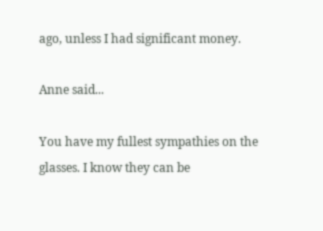ago, unless I had significant money.

Anne said...

You have my fullest sympathies on the glasses. I know they can be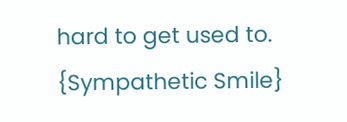hard to get used to. {Sympathetic Smile}